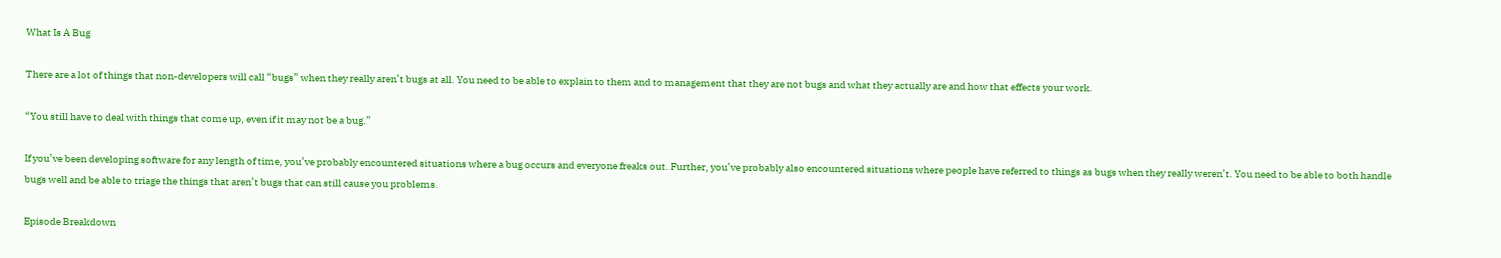What Is A Bug

There are a lot of things that non-developers will call “bugs” when they really aren’t bugs at all. You need to be able to explain to them and to management that they are not bugs and what they actually are and how that effects your work.

“You still have to deal with things that come up, even if it may not be a bug.”

If you’ve been developing software for any length of time, you’ve probably encountered situations where a bug occurs and everyone freaks out. Further, you’ve probably also encountered situations where people have referred to things as bugs when they really weren’t. You need to be able to both handle bugs well and be able to triage the things that aren’t bugs that can still cause you problems.

Episode Breakdown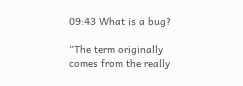09:43 What is a bug?

“The term originally comes from the really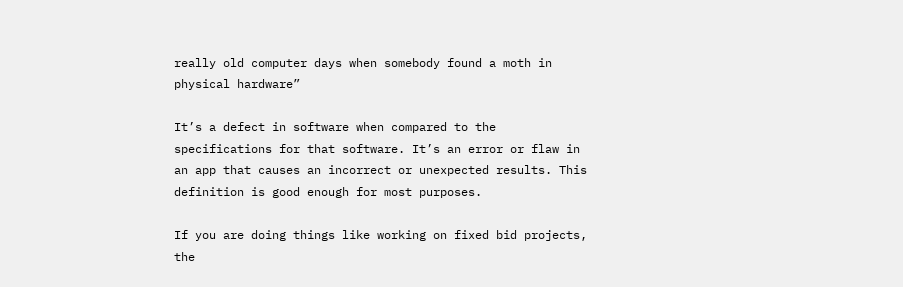really old computer days when somebody found a moth in physical hardware”

It’s a defect in software when compared to the specifications for that software. It’s an error or flaw in an app that causes an incorrect or unexpected results. This definition is good enough for most purposes.

If you are doing things like working on fixed bid projects, the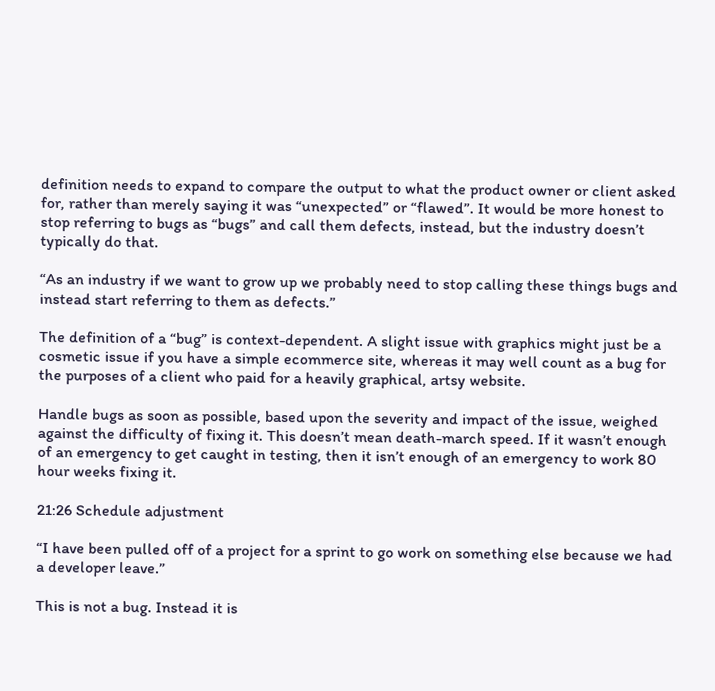definition needs to expand to compare the output to what the product owner or client asked for, rather than merely saying it was “unexpected” or “flawed”. It would be more honest to stop referring to bugs as “bugs” and call them defects, instead, but the industry doesn’t typically do that.

“As an industry if we want to grow up we probably need to stop calling these things bugs and instead start referring to them as defects.”

The definition of a “bug” is context-dependent. A slight issue with graphics might just be a cosmetic issue if you have a simple ecommerce site, whereas it may well count as a bug for the purposes of a client who paid for a heavily graphical, artsy website.

Handle bugs as soon as possible, based upon the severity and impact of the issue, weighed against the difficulty of fixing it. This doesn’t mean death-march speed. If it wasn’t enough of an emergency to get caught in testing, then it isn’t enough of an emergency to work 80 hour weeks fixing it.

21:26 Schedule adjustment

“I have been pulled off of a project for a sprint to go work on something else because we had a developer leave.”

This is not a bug. Instead it is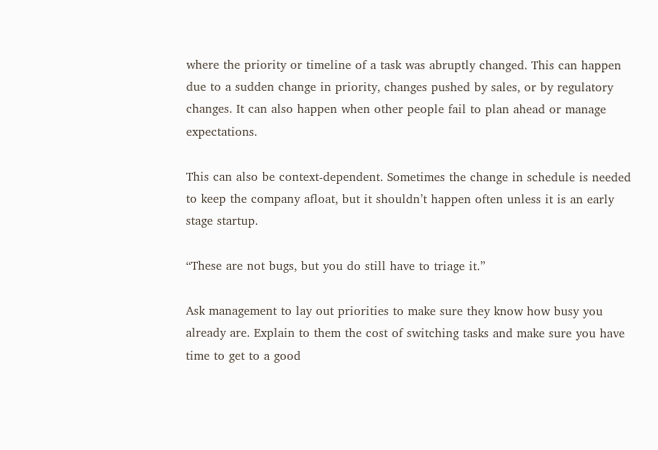where the priority or timeline of a task was abruptly changed. This can happen due to a sudden change in priority, changes pushed by sales, or by regulatory changes. It can also happen when other people fail to plan ahead or manage expectations.

This can also be context-dependent. Sometimes the change in schedule is needed to keep the company afloat, but it shouldn’t happen often unless it is an early stage startup.

“These are not bugs, but you do still have to triage it.”

Ask management to lay out priorities to make sure they know how busy you already are. Explain to them the cost of switching tasks and make sure you have time to get to a good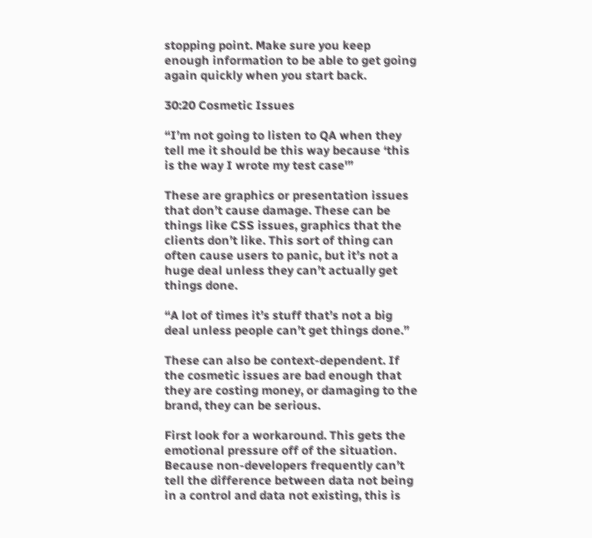stopping point. Make sure you keep enough information to be able to get going again quickly when you start back.

30:20 Cosmetic Issues

“I’m not going to listen to QA when they tell me it should be this way because ‘this is the way I wrote my test case'”

These are graphics or presentation issues that don’t cause damage. These can be things like CSS issues, graphics that the clients don’t like. This sort of thing can often cause users to panic, but it’s not a huge deal unless they can’t actually get things done.

“A lot of times it’s stuff that’s not a big deal unless people can’t get things done.”

These can also be context-dependent. If the cosmetic issues are bad enough that they are costing money, or damaging to the brand, they can be serious.

First look for a workaround. This gets the emotional pressure off of the situation. Because non-developers frequently can’t tell the difference between data not being in a control and data not existing, this is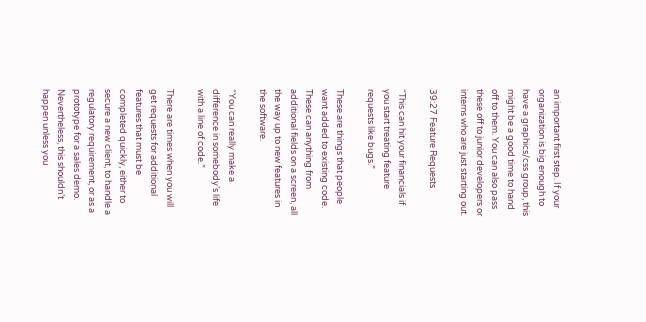an important first step. If your organization is big enough to have a graphics/css group, this might be a good time to hand off to them. You can also pass these off to junior developers or interns who are just starting out.

39:27 Feature Requests

“This can hit your financials if you start treating feature requests like bugs.”

These are things that people want added to existing code. These can anything from additional fields on a screen, all the way up to new features in the software.

“You can really make a difference in somebody’s life with a line of code.”

There are times when you will get requests for additional features that must be completed quickly, either to secure a new client, to handle a regulatory requirement, or as a prototype for a sales demo. Nevertheless, this shouldn’t happen unless you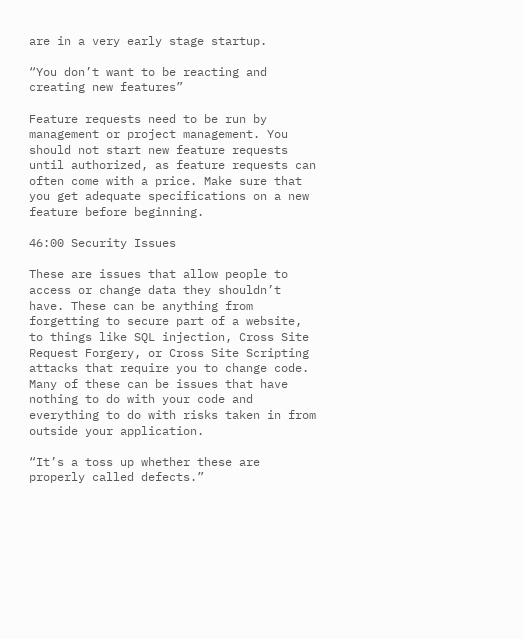are in a very early stage startup.

“You don’t want to be reacting and creating new features”

Feature requests need to be run by management or project management. You should not start new feature requests until authorized, as feature requests can often come with a price. Make sure that you get adequate specifications on a new feature before beginning.

46:00 Security Issues

These are issues that allow people to access or change data they shouldn’t have. These can be anything from forgetting to secure part of a website, to things like SQL injection, Cross Site Request Forgery, or Cross Site Scripting attacks that require you to change code. Many of these can be issues that have nothing to do with your code and everything to do with risks taken in from outside your application.

“It’s a toss up whether these are properly called defects.”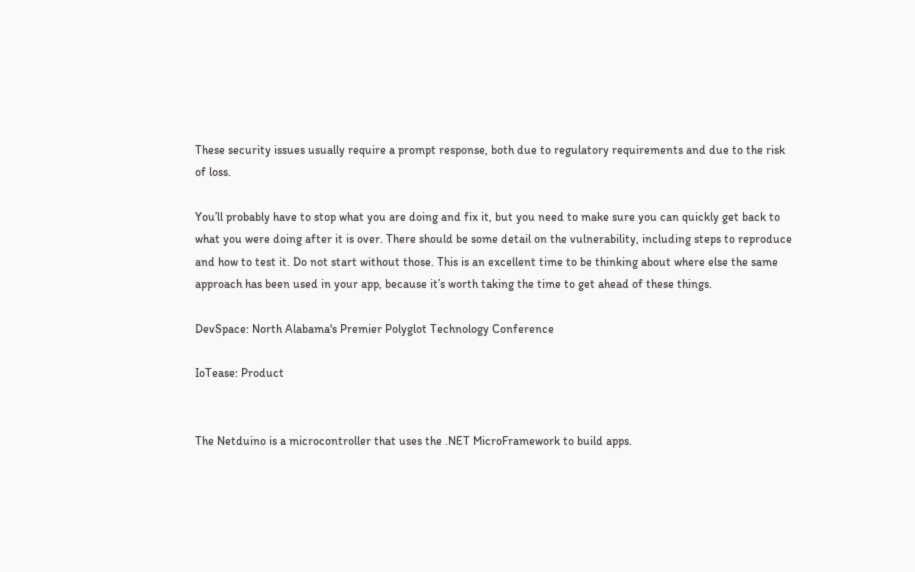These security issues usually require a prompt response, both due to regulatory requirements and due to the risk of loss.

You’ll probably have to stop what you are doing and fix it, but you need to make sure you can quickly get back to what you were doing after it is over. There should be some detail on the vulnerability, including steps to reproduce and how to test it. Do not start without those. This is an excellent time to be thinking about where else the same approach has been used in your app, because it’s worth taking the time to get ahead of these things.

DevSpace: North Alabama's Premier Polyglot Technology Conference

IoTease: Product


The Netduino is a microcontroller that uses the .NET MicroFramework to build apps.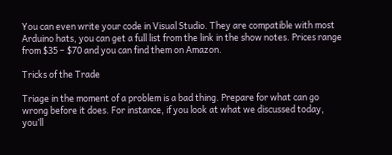You can even write your code in Visual Studio. They are compatible with most Arduino hats, you can get a full list from the link in the show notes. Prices range from $35 – $70 and you can find them on Amazon.

Tricks of the Trade

Triage in the moment of a problem is a bad thing. Prepare for what can go wrong before it does. For instance, if you look at what we discussed today, you’ll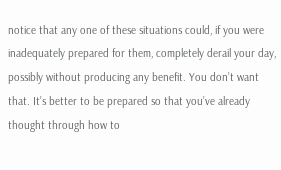notice that any one of these situations could, if you were inadequately prepared for them, completely derail your day, possibly without producing any benefit. You don’t want that. It’s better to be prepared so that you’ve already thought through how to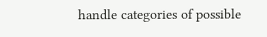handle categories of possible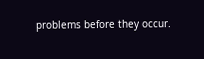problems before they occur.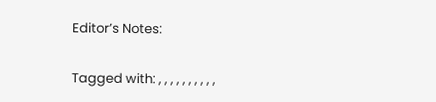Editor’s Notes:

Tagged with: , , , , , , , , , ,